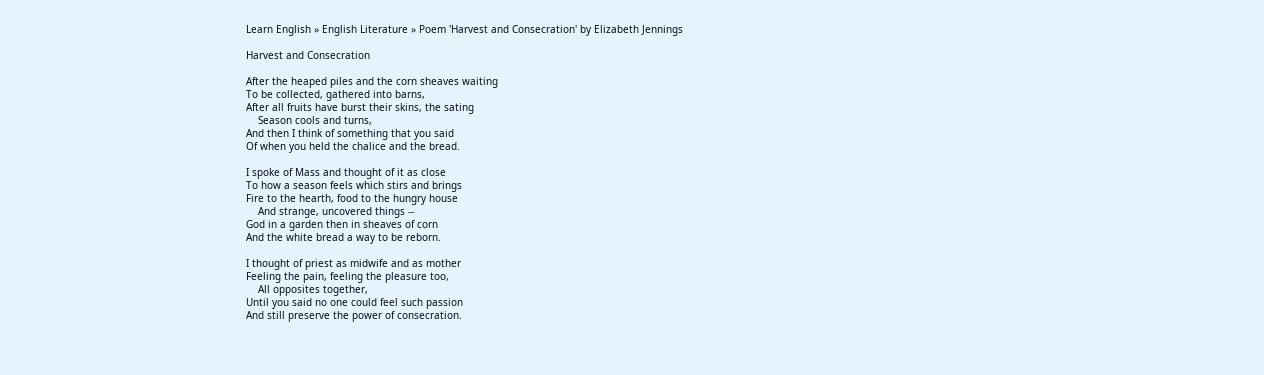Learn English » English Literature » Poem 'Harvest and Consecration' by Elizabeth Jennings

Harvest and Consecration

After the heaped piles and the corn sheaves waiting
To be collected, gathered into barns,
After all fruits have burst their skins, the sating
    Season cools and turns,
And then I think of something that you said
Of when you held the chalice and the bread.

I spoke of Mass and thought of it as close
To how a season feels which stirs and brings
Fire to the hearth, food to the hungry house
    And strange, uncovered things --
God in a garden then in sheaves of corn
And the white bread a way to be reborn.

I thought of priest as midwife and as mother
Feeling the pain, feeling the pleasure too,
    All opposites together,
Until you said no one could feel such passion
And still preserve the power of consecration.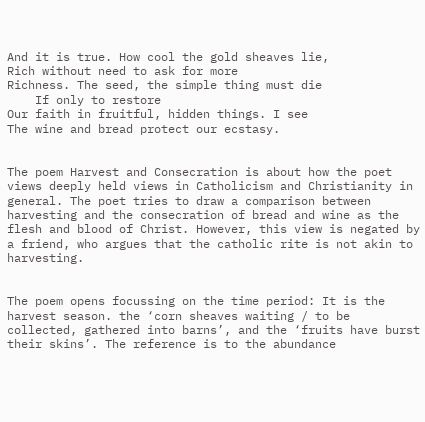And it is true. How cool the gold sheaves lie,
Rich without need to ask for more
Richness. The seed, the simple thing must die
    If only to restore
Our faith in fruitful, hidden things. I see
The wine and bread protect our ecstasy.


The poem Harvest and Consecration is about how the poet views deeply held views in Catholicism and Christianity in general. The poet tries to draw a comparison between harvesting and the consecration of bread and wine as the flesh and blood of Christ. However, this view is negated by a friend, who argues that the catholic rite is not akin to harvesting.


The poem opens focussing on the time period: It is the harvest season. the ‘corn sheaves waiting / to be collected, gathered into barns’, and the ‘fruits have burst their skins’. The reference is to the abundance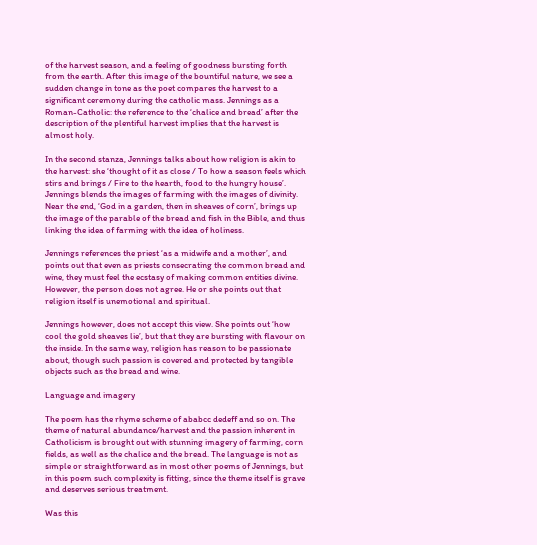of the harvest season, and a feeling of goodness bursting forth from the earth. After this image of the bountiful nature, we see a sudden change in tone as the poet compares the harvest to a significant ceremony during the catholic mass. Jennings as a Roman-Catholic: the reference to the ‘chalice and bread’ after the description of the plentiful harvest implies that the harvest is almost holy.

In the second stanza, Jennings talks about how religion is akin to the harvest: she ‘thought of it as close / To how a season feels which stirs and brings / Fire to the hearth, food to the hungry house’. Jennings blends the images of farming with the images of divinity. Near the end, ‘God in a garden, then in sheaves of corn’, brings up the image of the parable of the bread and fish in the Bible, and thus linking the idea of farming with the idea of holiness.

Jennings references the priest ‘as a midwife and a mother’, and points out that even as priests consecrating the common bread and wine, they must feel the ecstasy of making common entities divine. However, the person does not agree. He or she points out that religion itself is unemotional and spiritual.

Jennings however, does not accept this view. She points out ‘how cool the gold sheaves lie’, but that they are bursting with flavour on the inside. In the same way, religion has reason to be passionate about, though such passion is covered and protected by tangible objects such as the bread and wine.

Language and imagery

The poem has the rhyme scheme of ababcc dedeff and so on. The theme of natural abundance/harvest and the passion inherent in Catholicism is brought out with stunning imagery of farming, corn fields, as well as the chalice and the bread. The language is not as simple or straightforward as in most other poems of Jennings, but in this poem such complexity is fitting, since the theme itself is grave and deserves serious treatment.

Was this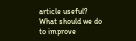article useful? What should we do to improve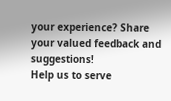your experience? Share your valued feedback and suggestions!
Help us to serve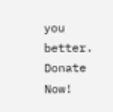you better. Donate Now!